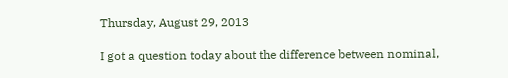Thursday, August 29, 2013

I got a question today about the difference between nominal,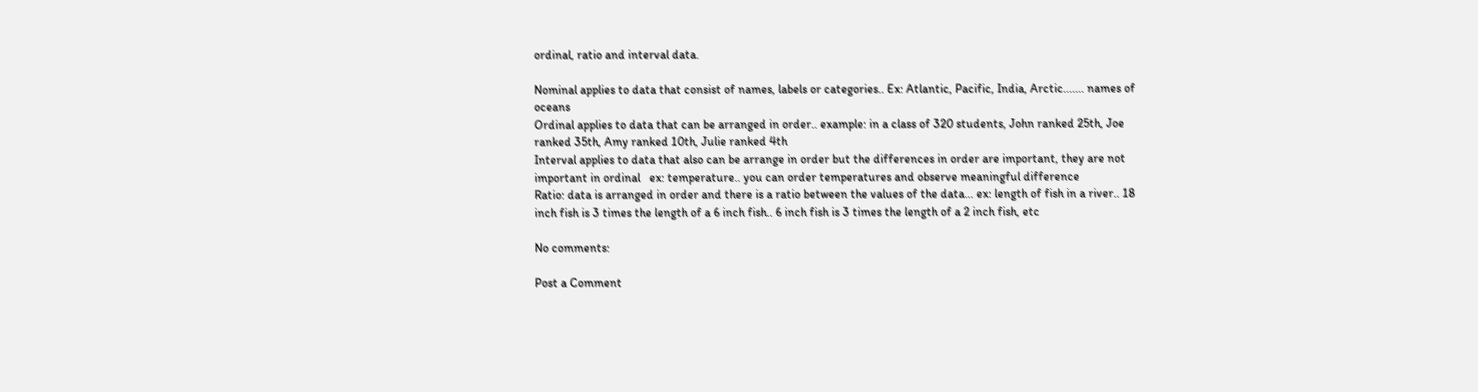ordinal, ratio and interval data.

Nominal applies to data that consist of names, labels or categories.. Ex: Atlantic, Pacific, India, Arctic....... names of oceans
Ordinal applies to data that can be arranged in order.. example: in a class of 320 students, John ranked 25th, Joe ranked 35th, Amy ranked 10th, Julie ranked 4th
Interval applies to data that also can be arrange in order but the differences in order are important, they are not important in ordinal   ex: temperature.. you can order temperatures and observe meaningful difference
Ratio: data is arranged in order and there is a ratio between the values of the data... ex: length of fish in a river.. 18 inch fish is 3 times the length of a 6 inch fish.. 6 inch fish is 3 times the length of a 2 inch fish, etc

No comments:

Post a Comment